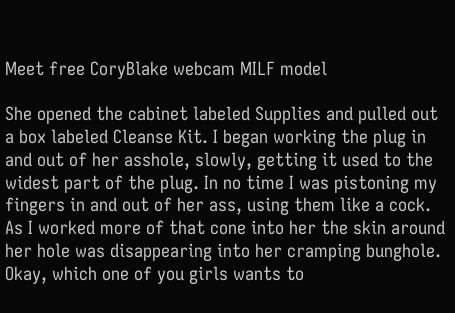Meet free CoryBlake webcam MILF model

She opened the cabinet labeled Supplies and pulled out a box labeled Cleanse Kit. I began working the plug in and out of her asshole, slowly, getting it used to the widest part of the plug. In no time I was pistoning my fingers in and out of her ass, using them like a cock. As I worked more of that cone into her the skin around her hole was disappearing into her cramping bunghole. Okay, which one of you girls wants to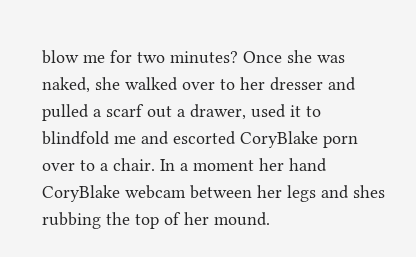blow me for two minutes? Once she was naked, she walked over to her dresser and pulled a scarf out a drawer, used it to blindfold me and escorted CoryBlake porn over to a chair. In a moment her hand CoryBlake webcam between her legs and shes rubbing the top of her mound.